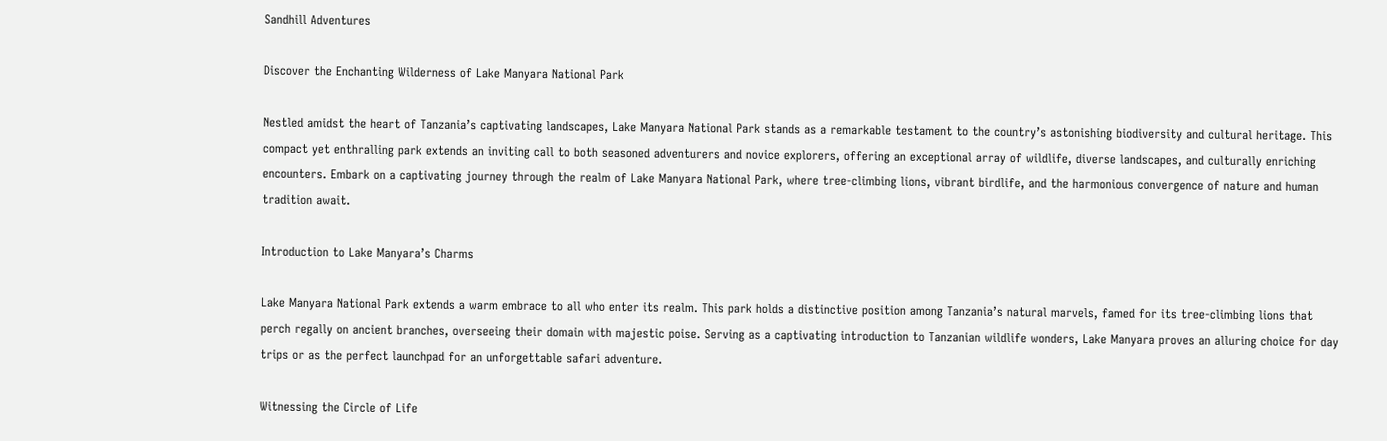Sandhill Adventures

Discover the Enchanting Wilderness of Lake Manyara National Park

Nestled amidst the heart of Tanzania’s captivating landscapes, Lake Manyara National Park stands as a remarkable testament to the country’s astonishing biodiversity and cultural heritage. This compact yet enthralling park extends an inviting call to both seasoned adventurers and novice explorers, offering an exceptional array of wildlife, diverse landscapes, and culturally enriching encounters. Embark on a captivating journey through the realm of Lake Manyara National Park, where tree-climbing lions, vibrant birdlife, and the harmonious convergence of nature and human tradition await.

Introduction to Lake Manyara’s Charms

Lake Manyara National Park extends a warm embrace to all who enter its realm. This park holds a distinctive position among Tanzania’s natural marvels, famed for its tree-climbing lions that perch regally on ancient branches, overseeing their domain with majestic poise. Serving as a captivating introduction to Tanzanian wildlife wonders, Lake Manyara proves an alluring choice for day trips or as the perfect launchpad for an unforgettable safari adventure.

Witnessing the Circle of Life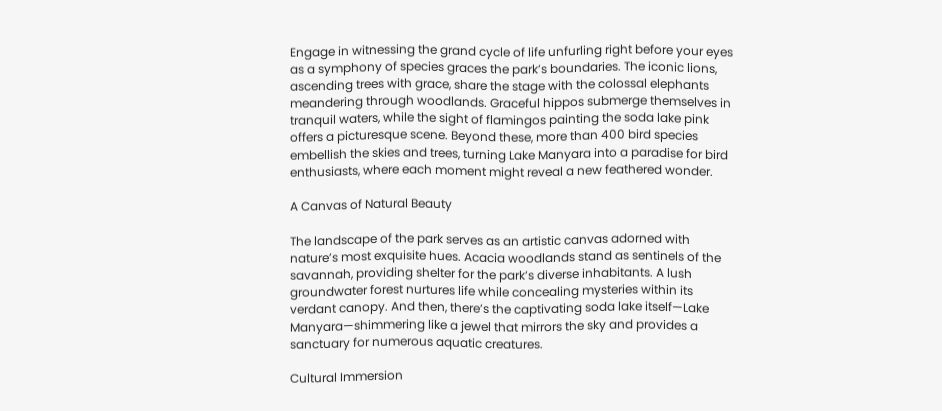Engage in witnessing the grand cycle of life unfurling right before your eyes as a symphony of species graces the park’s boundaries. The iconic lions, ascending trees with grace, share the stage with the colossal elephants meandering through woodlands. Graceful hippos submerge themselves in tranquil waters, while the sight of flamingos painting the soda lake pink offers a picturesque scene. Beyond these, more than 400 bird species embellish the skies and trees, turning Lake Manyara into a paradise for bird enthusiasts, where each moment might reveal a new feathered wonder.

A Canvas of Natural Beauty

The landscape of the park serves as an artistic canvas adorned with nature’s most exquisite hues. Acacia woodlands stand as sentinels of the savannah, providing shelter for the park’s diverse inhabitants. A lush groundwater forest nurtures life while concealing mysteries within its verdant canopy. And then, there’s the captivating soda lake itself—Lake Manyara—shimmering like a jewel that mirrors the sky and provides a sanctuary for numerous aquatic creatures.

Cultural Immersion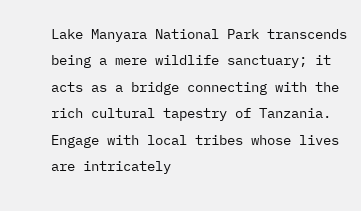Lake Manyara National Park transcends being a mere wildlife sanctuary; it acts as a bridge connecting with the rich cultural tapestry of Tanzania. Engage with local tribes whose lives are intricately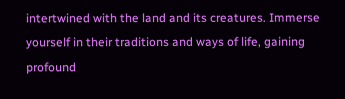intertwined with the land and its creatures. Immerse yourself in their traditions and ways of life, gaining profound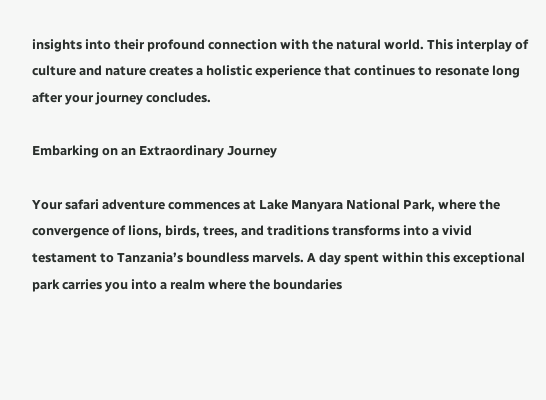insights into their profound connection with the natural world. This interplay of culture and nature creates a holistic experience that continues to resonate long after your journey concludes.

Embarking on an Extraordinary Journey

Your safari adventure commences at Lake Manyara National Park, where the convergence of lions, birds, trees, and traditions transforms into a vivid testament to Tanzania’s boundless marvels. A day spent within this exceptional park carries you into a realm where the boundaries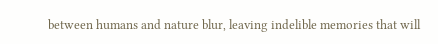between humans and nature blur, leaving indelible memories that will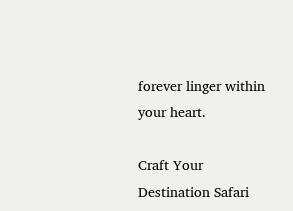forever linger within your heart.

Craft Your Destination Safari